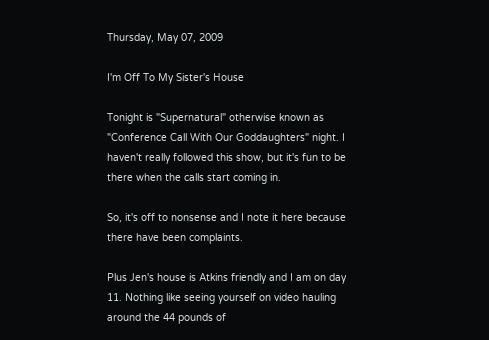Thursday, May 07, 2009

I'm Off To My Sister's House

Tonight is "Supernatural" otherwise known as "Conference Call With Our Goddaughters" night. I haven't really followed this show, but it's fun to be there when the calls start coming in.

So, it's off to nonsense and I note it here because there have been complaints.

Plus Jen's house is Atkins friendly and I am on day 11. Nothing like seeing yourself on video hauling around the 44 pounds of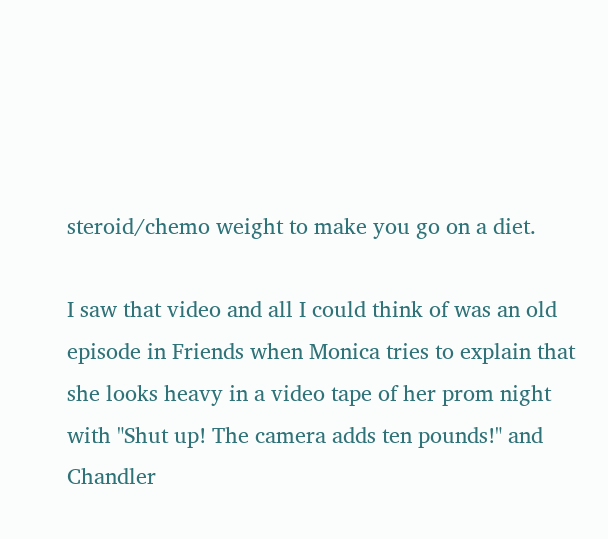steroid/chemo weight to make you go on a diet.

I saw that video and all I could think of was an old episode in Friends when Monica tries to explain that she looks heavy in a video tape of her prom night with "Shut up! The camera adds ten pounds!" and Chandler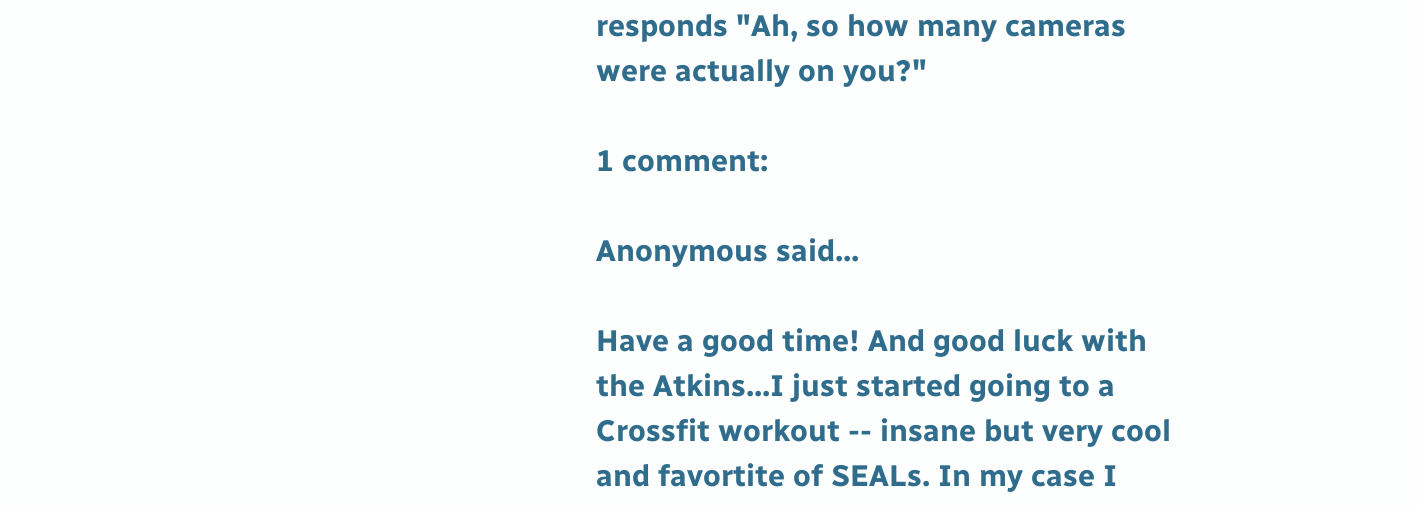responds "Ah, so how many cameras were actually on you?"

1 comment:

Anonymous said...

Have a good time! And good luck with the Atkins...I just started going to a Crossfit workout -- insane but very cool and favortite of SEALs. In my case I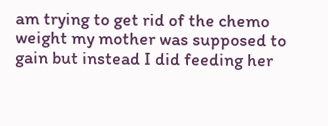am trying to get rid of the chemo weight my mother was supposed to gain but instead I did feeding her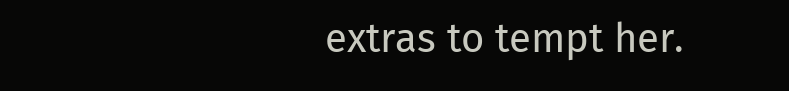extras to tempt her.